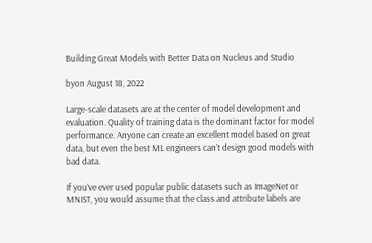Building Great Models with Better Data on Nucleus and Studio

byon August 18, 2022

Large-scale datasets are at the center of model development and evaluation. Quality of training data is the dominant factor for model performance. Anyone can create an excellent model based on great data, but even the best ML engineers can’t design good models with bad data.

If you’ve ever used popular public datasets such as ImageNet or MNIST, you would assume that the class and attribute labels are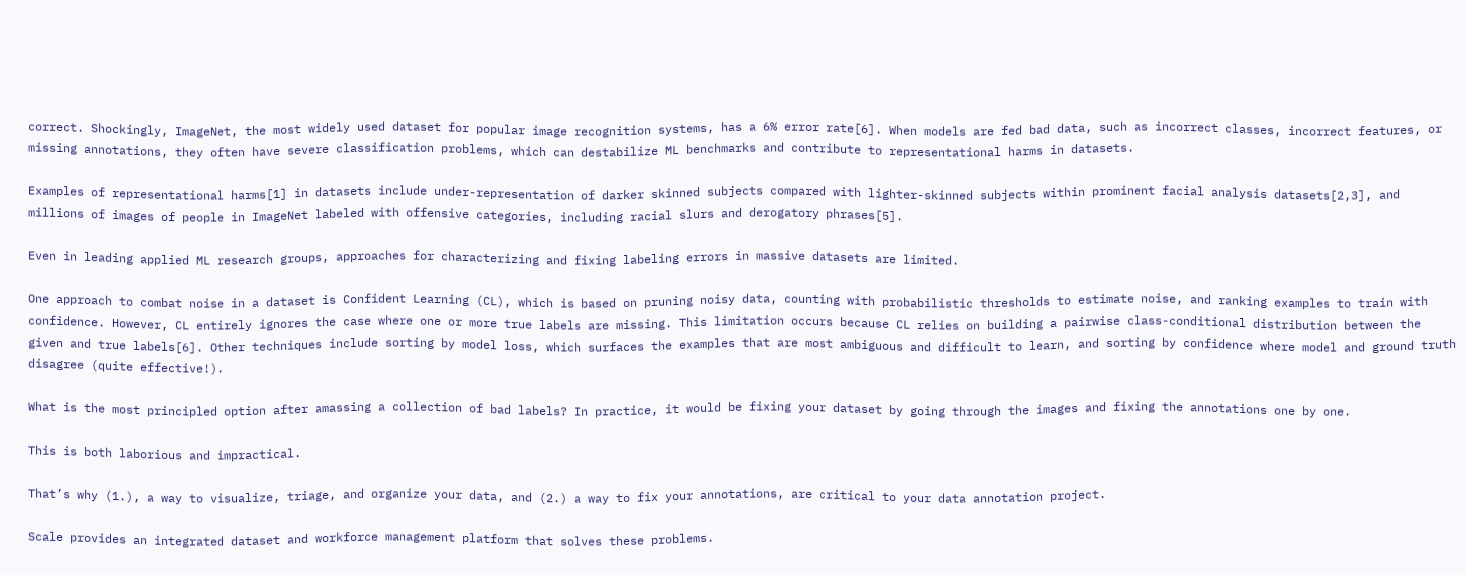correct. Shockingly, ImageNet, the most widely used dataset for popular image recognition systems, has a 6% error rate[6]. When models are fed bad data, such as incorrect classes, incorrect features, or missing annotations, they often have severe classification problems, which can destabilize ML benchmarks and contribute to representational harms in datasets.

Examples of representational harms[1] in datasets include under-representation of darker skinned subjects compared with lighter-skinned subjects within prominent facial analysis datasets[2,3], and millions of images of people in ImageNet labeled with offensive categories, including racial slurs and derogatory phrases[5].

Even in leading applied ML research groups, approaches for characterizing and fixing labeling errors in massive datasets are limited.

One approach to combat noise in a dataset is Confident Learning (CL), which is based on pruning noisy data, counting with probabilistic thresholds to estimate noise, and ranking examples to train with confidence. However, CL entirely ignores the case where one or more true labels are missing. This limitation occurs because CL relies on building a pairwise class-conditional distribution between the given and true labels[6]. Other techniques include sorting by model loss, which surfaces the examples that are most ambiguous and difficult to learn, and sorting by confidence where model and ground truth disagree (quite effective!).

What is the most principled option after amassing a collection of bad labels? In practice, it would be fixing your dataset by going through the images and fixing the annotations one by one.

This is both laborious and impractical.

That’s why (1.), a way to visualize, triage, and organize your data, and (2.) a way to fix your annotations, are critical to your data annotation project.

Scale provides an integrated dataset and workforce management platform that solves these problems.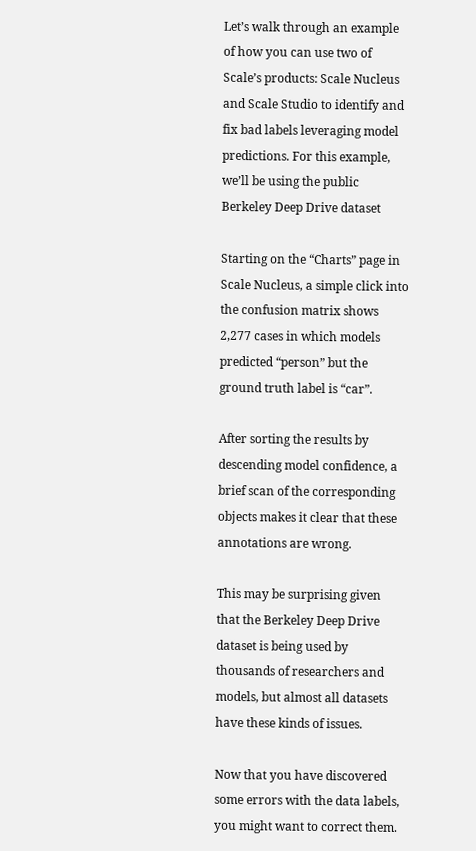Let’s walk through an example of how you can use two of Scale’s products: Scale Nucleus and Scale Studio to identify and fix bad labels leveraging model predictions. For this example, we’ll be using the public Berkeley Deep Drive dataset

Starting on the “Charts” page in Scale Nucleus, a simple click into the confusion matrix shows 2,277 cases in which models predicted “person” but the ground truth label is “car”.

After sorting the results by descending model confidence, a brief scan of the corresponding objects makes it clear that these annotations are wrong.

This may be surprising given that the Berkeley Deep Drive dataset is being used by thousands of researchers and models, but almost all datasets have these kinds of issues.

Now that you have discovered some errors with the data labels, you might want to correct them.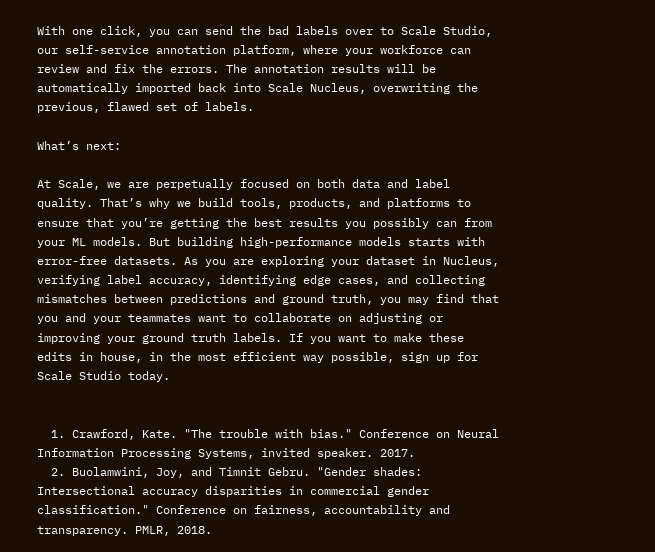With one click, you can send the bad labels over to Scale Studio, our self-service annotation platform, where your workforce can review and fix the errors. The annotation results will be automatically imported back into Scale Nucleus, overwriting the previous, flawed set of labels.

What’s next:

At Scale, we are perpetually focused on both data and label quality. That’s why we build tools, products, and platforms to ensure that you’re getting the best results you possibly can from your ML models. But building high-performance models starts with error-free datasets. As you are exploring your dataset in Nucleus, verifying label accuracy, identifying edge cases, and collecting mismatches between predictions and ground truth, you may find that you and your teammates want to collaborate on adjusting or improving your ground truth labels. If you want to make these edits in house, in the most efficient way possible, sign up for Scale Studio today.


  1. Crawford, Kate. "The trouble with bias." Conference on Neural Information Processing Systems, invited speaker. 2017.
  2. Buolamwini, Joy, and Timnit Gebru. "Gender shades: Intersectional accuracy disparities in commercial gender classification." Conference on fairness, accountability and transparency. PMLR, 2018.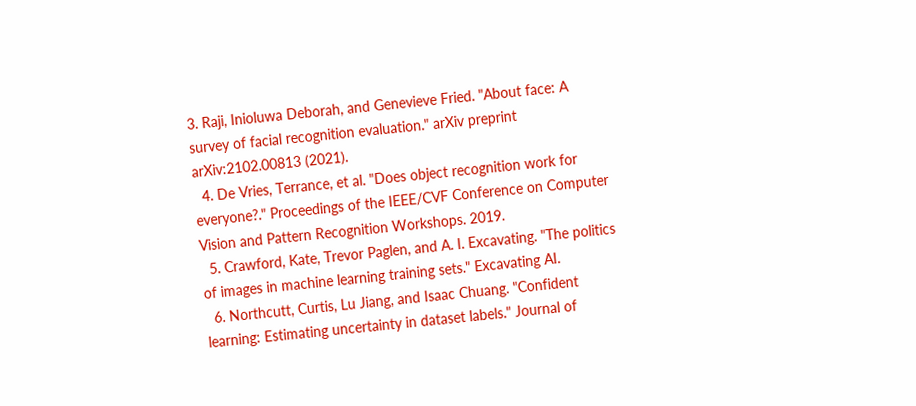3. Raji, Inioluwa Deborah, and Genevieve Fried. "About face: A survey of facial recognition evaluation." arXiv preprint arXiv:2102.00813 (2021).
  4. De Vries, Terrance, et al. "Does object recognition work for everyone?." Proceedings of the IEEE/CVF Conference on Computer Vision and Pattern Recognition Workshops. 2019.
  5. Crawford, Kate, Trevor Paglen, and A. I. Excavating. "The politics of images in machine learning training sets." Excavating AI.
  6. Northcutt, Curtis, Lu Jiang, and Isaac Chuang. "Confident learning: Estimating uncertainty in dataset labels." Journal of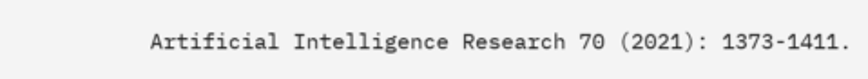Artificial Intelligence Research 70 (2021): 1373-1411.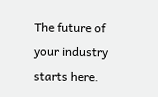The future of your industry starts here.